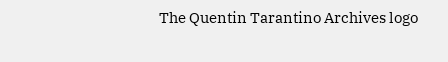The Quentin Tarantino Archives logo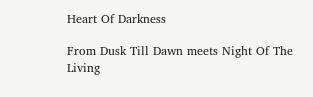Heart Of Darkness

From Dusk Till Dawn meets Night Of The Living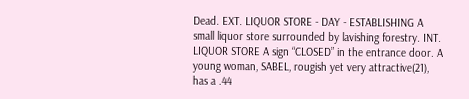Dead. EXT. LIQUOR STORE - DAY - ESTABLISHING A small liquor store surrounded by lavishing forestry. INT. LIQUOR STORE A sign “CLOSED” in the entrance door. A young woman, SABEL, rougish yet very attractive(21), has a .44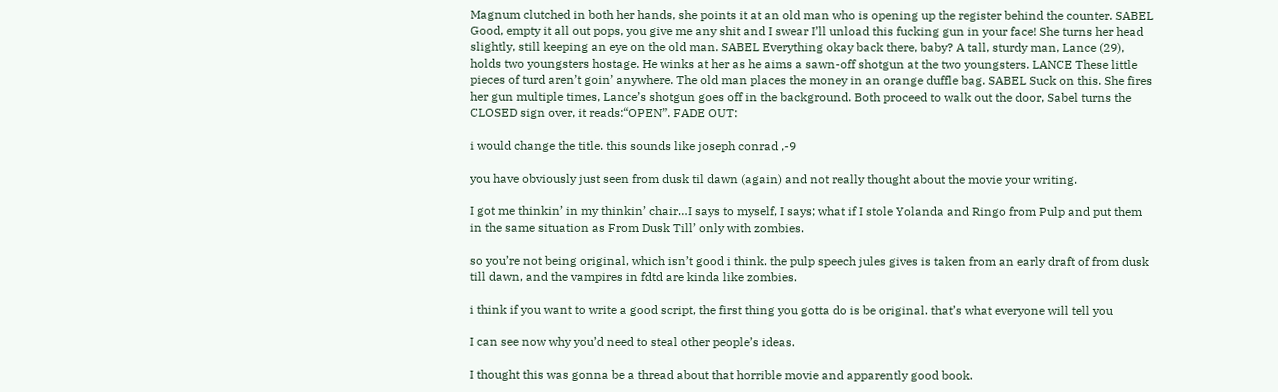Magnum clutched in both her hands, she points it at an old man who is opening up the register behind the counter. SABEL Good, empty it all out pops, you give me any shit and I swear I’ll unload this fucking gun in your face! She turns her head slightly, still keeping an eye on the old man. SABEL Everything okay back there, baby? A tall, sturdy man, Lance (29), holds two youngsters hostage. He winks at her as he aims a sawn-off shotgun at the two youngsters. LANCE These little pieces of turd aren’t goin’ anywhere. The old man places the money in an orange duffle bag. SABEL Suck on this. She fires her gun multiple times, Lance’s shotgun goes off in the background. Both proceed to walk out the door, Sabel turns the CLOSED sign over, it reads:“OPEN”. FADE OUT:

i would change the title. this sounds like joseph conrad ,-9

you have obviously just seen from dusk til dawn (again) and not really thought about the movie your writing.

I got me thinkin’ in my thinkin’ chair…I says to myself, I says; what if I stole Yolanda and Ringo from Pulp and put them in the same situation as From Dusk Till’ only with zombies.

so you’re not being original, which isn’t good i think. the pulp speech jules gives is taken from an early draft of from dusk till dawn, and the vampires in fdtd are kinda like zombies.

i think if you want to write a good script, the first thing you gotta do is be original. that’s what everyone will tell you

I can see now why you’d need to steal other people’s ideas.

I thought this was gonna be a thread about that horrible movie and apparently good book.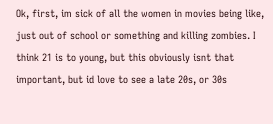Ok, first, im sick of all the women in movies being like, just out of school or something and killing zombies. I think 21 is to young, but this obviously isnt that important, but id love to see a late 20s, or 30s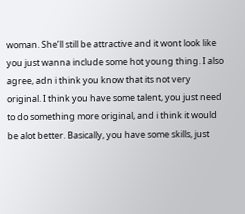woman. She’ll still be attractive and it wont look like you just wanna include some hot young thing. I also agree, adn i think you know that its not very original. I think you have some talent, you just need to do something more original, and i think it would be alot better. Basically, you have some skills, just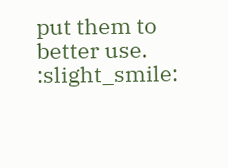put them to better use. :slight_smile: